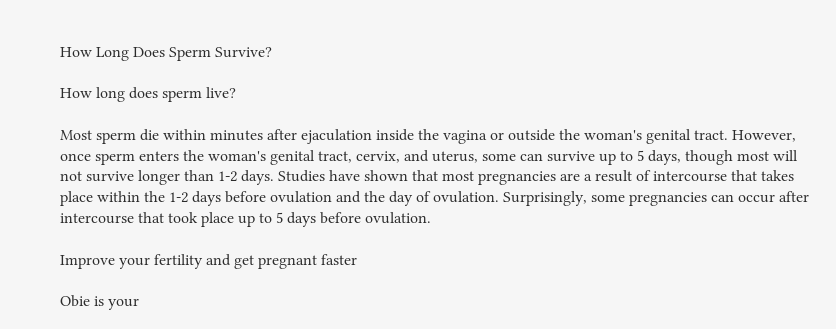How Long Does Sperm Survive?

How long does sperm live?

Most sperm die within minutes after ejaculation inside the vagina or outside the woman's genital tract. However, once sperm enters the woman's genital tract, cervix, and uterus, some can survive up to 5 days, though most will not survive longer than 1-2 days. Studies have shown that most pregnancies are a result of intercourse that takes place within the 1-2 days before ovulation and the day of ovulation. Surprisingly, some pregnancies can occur after intercourse that took place up to 5 days before ovulation.

Improve your fertility and get pregnant faster

Obie is your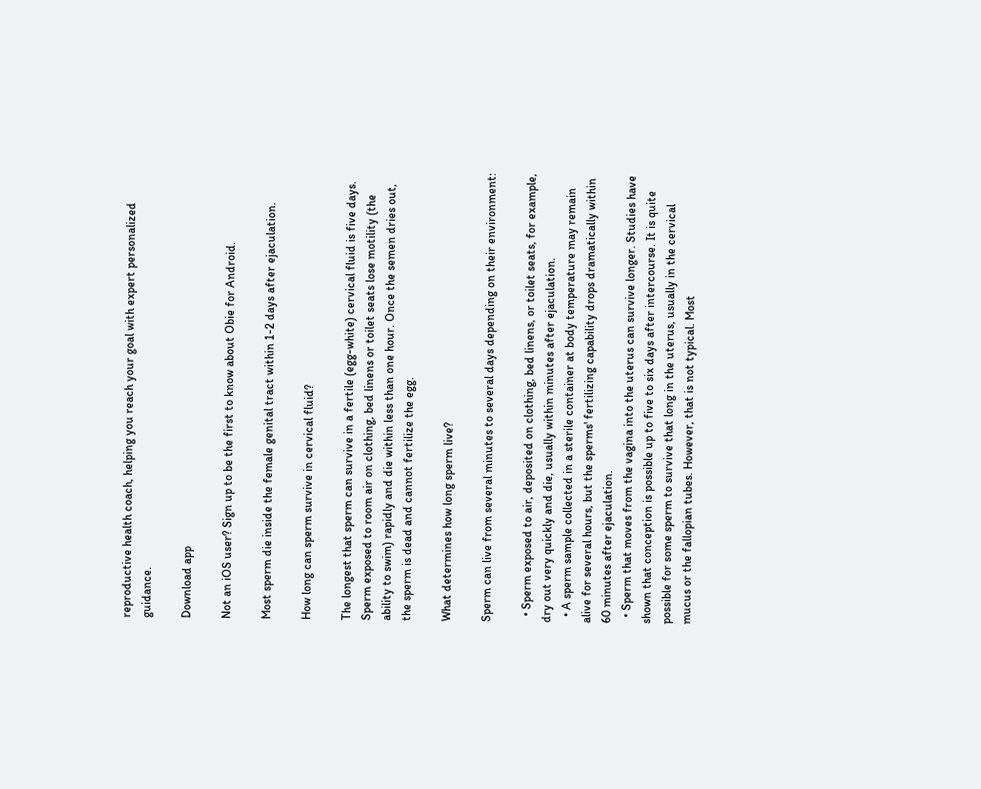reproductive health coach, helping you reach your goal with expert personalized guidance.

Download app

Not an iOS user? Sign up to be the first to know about Obie for Android.

Most sperm die inside the female genital tract within 1-2 days after ejaculation.

How long can sperm survive in cervical fluid?

The longest that sperm can survive in a fertile (egg-white) cervical fluid is five days. Sperm exposed to room air on clothing, bed linens or toilet seats lose motility (the ability to swim) rapidly and die within less than one hour. Once the semen dries out, the sperm is dead and cannot fertilize the egg.

What determines how long sperm live?

Sperm can live from several minutes to several days depending on their environment:

  • Sperm exposed to air, deposited on clothing, bed linens, or toilet seats, for example, dry out very quickly and die, usually within minutes after ejaculation.
  • A sperm sample collected in a sterile container at body temperature may remain alive for several hours, but the sperms' fertilizing capability drops dramatically within 60 minutes after ejaculation.
  • Sperm that moves from the vagina into the uterus can survive longer. Studies have shown that conception is possible up to five to six days after intercourse. It is quite possible for some sperm to survive that long in the uterus, usually in the cervical mucus or the fallopian tubes. However, that is not typical. Most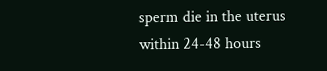sperm die in the uterus within 24-48 hours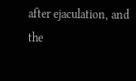after ejaculation, and the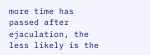more time has passed after ejaculation, the less likely is the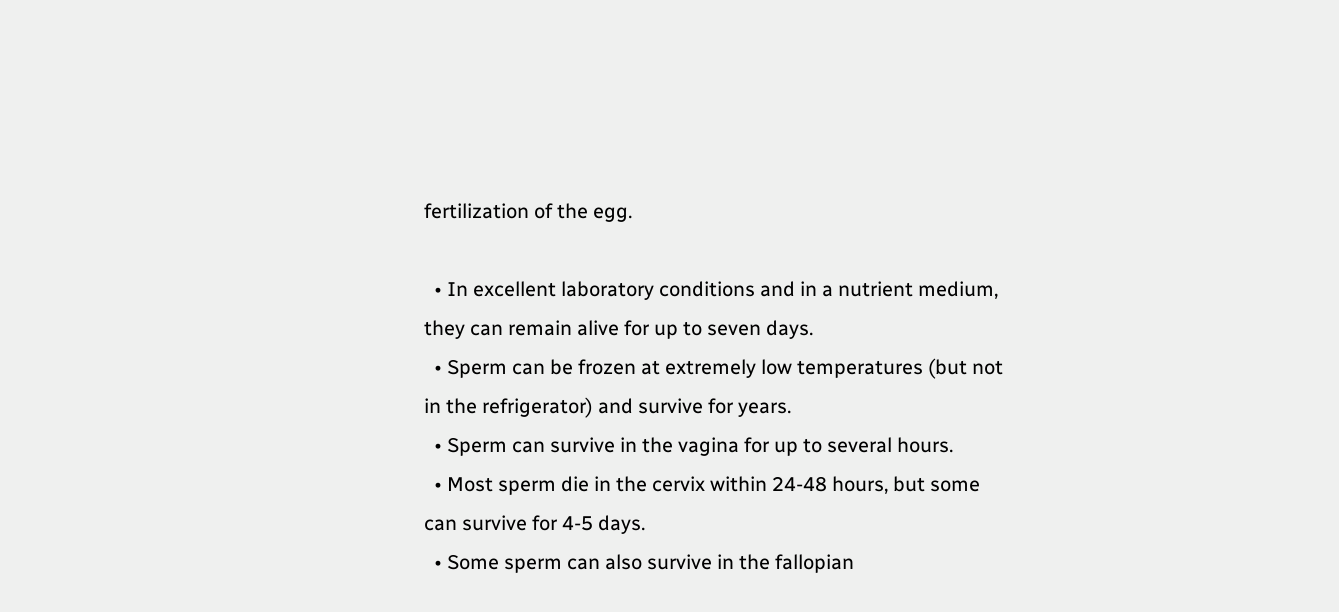fertilization of the egg.

  • In excellent laboratory conditions and in a nutrient medium, they can remain alive for up to seven days.
  • Sperm can be frozen at extremely low temperatures (but not in the refrigerator) and survive for years.
  • Sperm can survive in the vagina for up to several hours.
  • Most sperm die in the cervix within 24-48 hours, but some can survive for 4-5 days.
  • Some sperm can also survive in the fallopian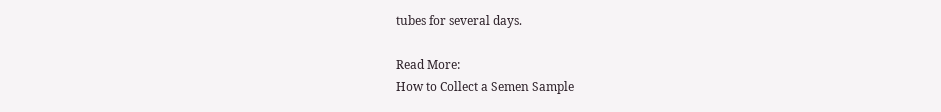tubes for several days.

Read More:
How to Collect a Semen Sample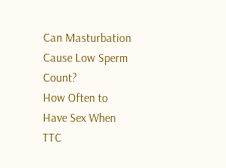Can Masturbation Cause Low Sperm Count?
How Often to Have Sex When TTC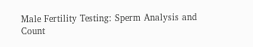Male Fertility Testing: Sperm Analysis and Count